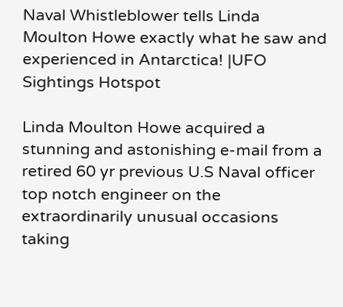Naval Whistleblower tells Linda Moulton Howe exactly what he saw and experienced in Antarctica! |UFO Sightings Hotspot

Linda Moulton Howe acquired a stunning and astonishing e-mail from a retired 60 yr previous U.S Naval officer top notch engineer on the extraordinarily unusual occasions taking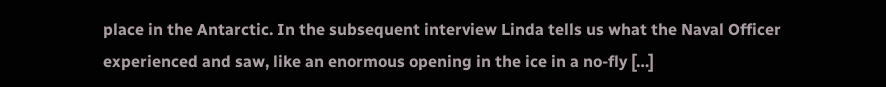place in the Antarctic. In the subsequent interview Linda tells us what the Naval Officer experienced and saw, like an enormous opening in the ice in a no-fly […]